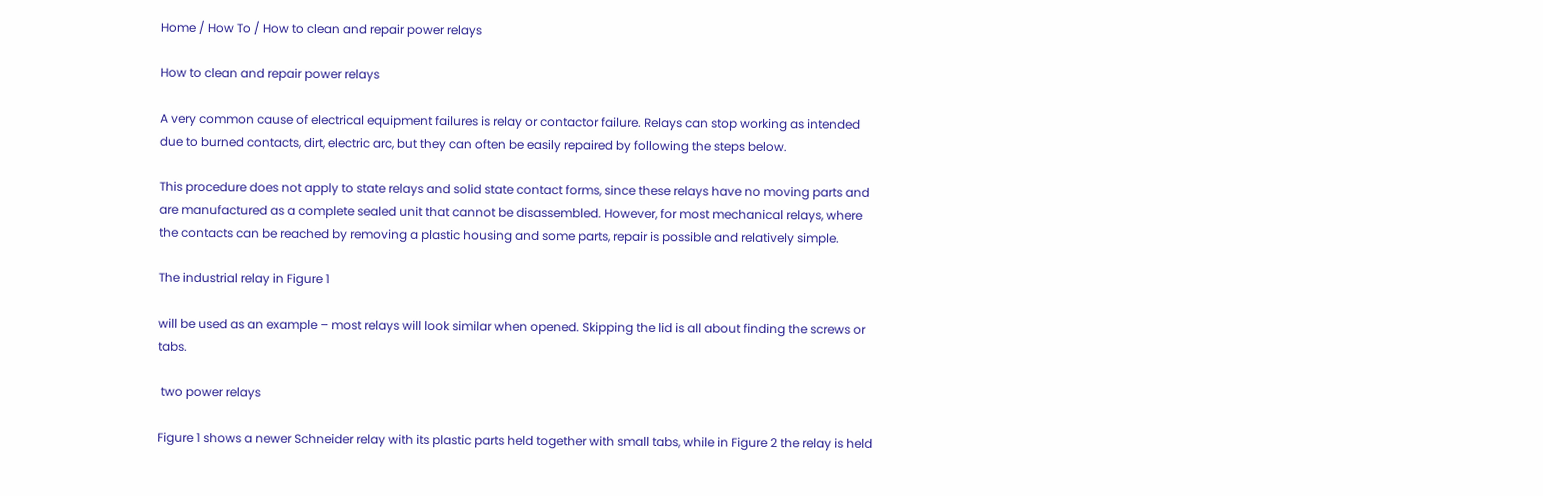Home / How To / How to clean and repair power relays

How to clean and repair power relays

A very common cause of electrical equipment failures is relay or contactor failure. Relays can stop working as intended due to burned contacts, dirt, electric arc, but they can often be easily repaired by following the steps below.

This procedure does not apply to state relays and solid state contact forms, since these relays have no moving parts and are manufactured as a complete sealed unit that cannot be disassembled. However, for most mechanical relays, where the contacts can be reached by removing a plastic housing and some parts, repair is possible and relatively simple.

The industrial relay in Figure 1

will be used as an example – most relays will look similar when opened. Skipping the lid is all about finding the screws or tabs.

 two power relays

Figure 1 shows a newer Schneider relay with its plastic parts held together with small tabs, while in Figure 2 the relay is held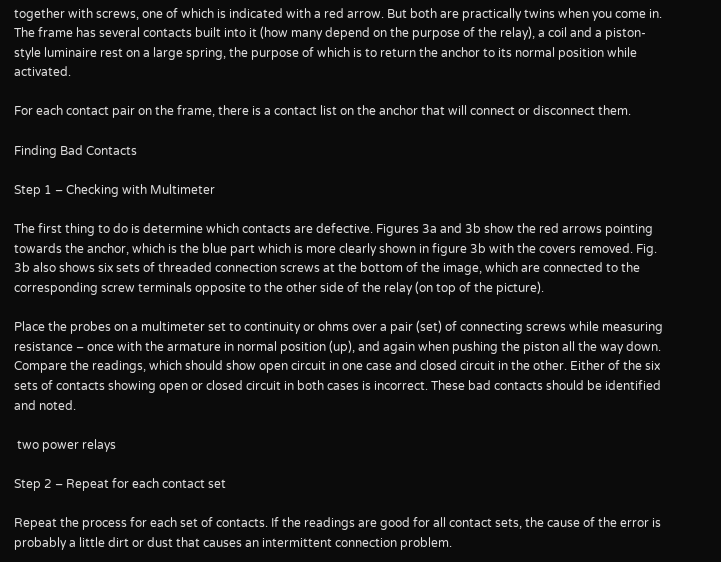together with screws, one of which is indicated with a red arrow. But both are practically twins when you come in. The frame has several contacts built into it (how many depend on the purpose of the relay), a coil and a piston-style luminaire rest on a large spring, the purpose of which is to return the anchor to its normal position while activated.

For each contact pair on the frame, there is a contact list on the anchor that will connect or disconnect them.

Finding Bad Contacts

Step 1 – Checking with Multimeter

The first thing to do is determine which contacts are defective. Figures 3a and 3b show the red arrows pointing towards the anchor, which is the blue part which is more clearly shown in figure 3b with the covers removed. Fig. 3b also shows six sets of threaded connection screws at the bottom of the image, which are connected to the corresponding screw terminals opposite to the other side of the relay (on top of the picture).

Place the probes on a multimeter set to continuity or ohms over a pair (set) of connecting screws while measuring resistance – once with the armature in normal position (up), and again when pushing the piston all the way down. Compare the readings, which should show open circuit in one case and closed circuit in the other. Either of the six sets of contacts showing open or closed circuit in both cases is incorrect. These bad contacts should be identified and noted.

 two power relays

Step 2 – Repeat for each contact set

Repeat the process for each set of contacts. If the readings are good for all contact sets, the cause of the error is probably a little dirt or dust that causes an intermittent connection problem.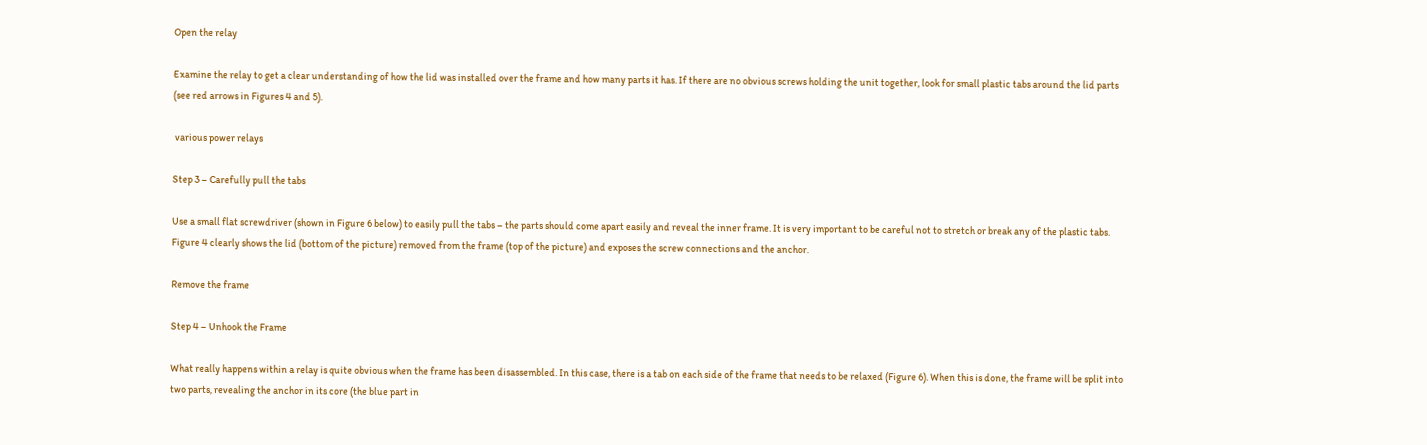Open the relay

Examine the relay to get a clear understanding of how the lid was installed over the frame and how many parts it has. If there are no obvious screws holding the unit together, look for small plastic tabs around the lid parts (see red arrows in Figures 4 and 5).

 various power relays

Step 3 – Carefully pull the tabs

Use a small flat screwdriver (shown in Figure 6 below) to easily pull the tabs – the parts should come apart easily and reveal the inner frame. It is very important to be careful not to stretch or break any of the plastic tabs. Figure 4 clearly shows the lid (bottom of the picture) removed from the frame (top of the picture) and exposes the screw connections and the anchor.

Remove the frame

Step 4 – Unhook the Frame

What really happens within a relay is quite obvious when the frame has been disassembled. In this case, there is a tab on each side of the frame that needs to be relaxed (Figure 6). When this is done, the frame will be split into two parts, revealing the anchor in its core (the blue part in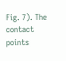Fig. 7). The contact points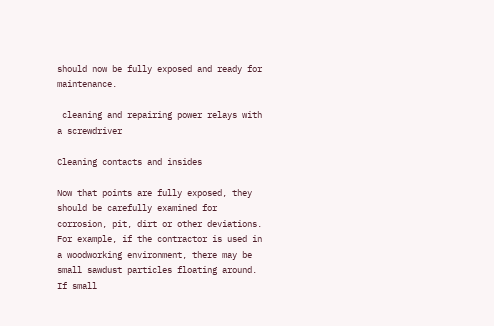should now be fully exposed and ready for maintenance.

 cleaning and repairing power relays with a screwdriver

Cleaning contacts and insides

Now that points are fully exposed, they should be carefully examined for corrosion, pit, dirt or other deviations. For example, if the contractor is used in a woodworking environment, there may be small sawdust particles floating around. If small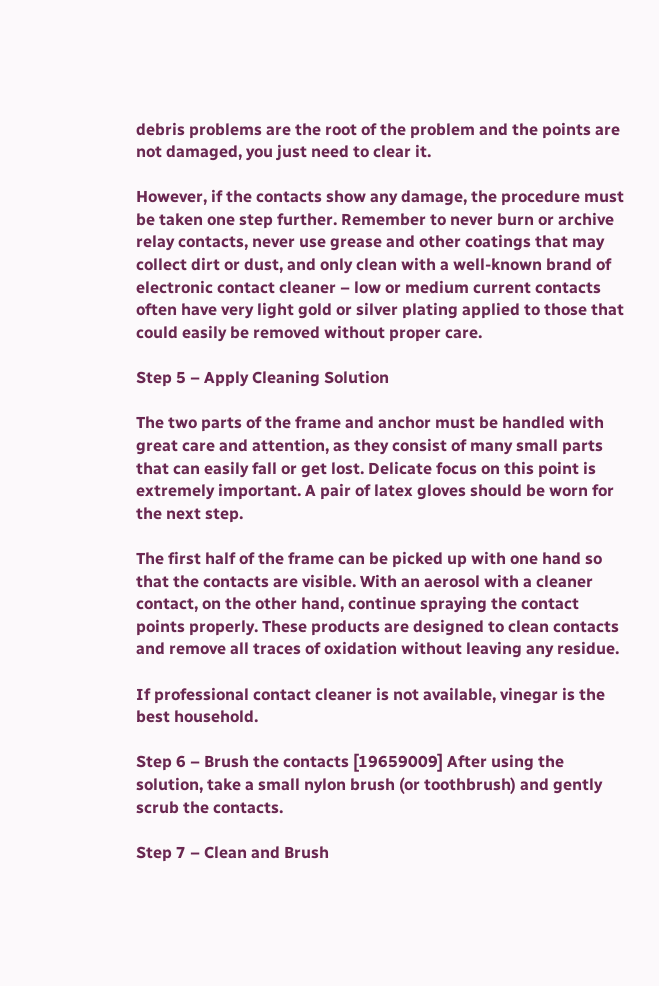debris problems are the root of the problem and the points are not damaged, you just need to clear it.

However, if the contacts show any damage, the procedure must be taken one step further. Remember to never burn or archive relay contacts, never use grease and other coatings that may collect dirt or dust, and only clean with a well-known brand of electronic contact cleaner – low or medium current contacts often have very light gold or silver plating applied to those that could easily be removed without proper care.

Step 5 – Apply Cleaning Solution

The two parts of the frame and anchor must be handled with great care and attention, as they consist of many small parts that can easily fall or get lost. Delicate focus on this point is extremely important. A pair of latex gloves should be worn for the next step.

The first half of the frame can be picked up with one hand so that the contacts are visible. With an aerosol with a cleaner contact, on the other hand, continue spraying the contact points properly. These products are designed to clean contacts and remove all traces of oxidation without leaving any residue.

If professional contact cleaner is not available, vinegar is the best household.

Step 6 – Brush the contacts [19659009] After using the solution, take a small nylon brush (or toothbrush) and gently scrub the contacts.

Step 7 – Clean and Brush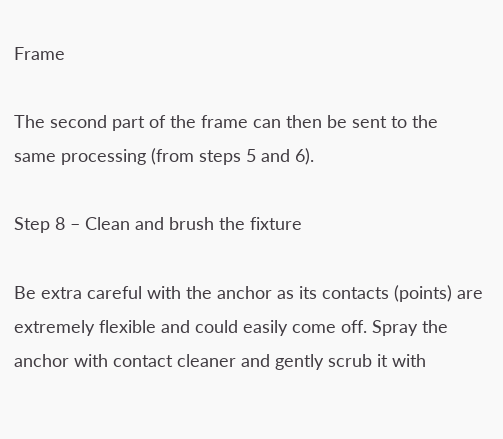Frame

The second part of the frame can then be sent to the same processing (from steps 5 and 6).

Step 8 – Clean and brush the fixture

Be extra careful with the anchor as its contacts (points) are extremely flexible and could easily come off. Spray the anchor with contact cleaner and gently scrub it with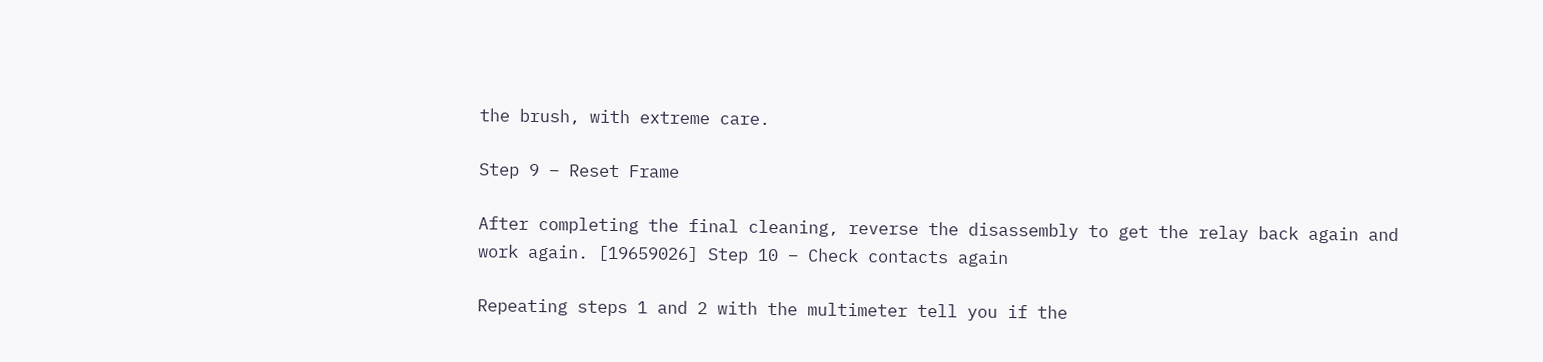the brush, with extreme care.

Step 9 – Reset Frame

After completing the final cleaning, reverse the disassembly to get the relay back again and work again. [19659026] Step 10 – Check contacts again

Repeating steps 1 and 2 with the multimeter tell you if the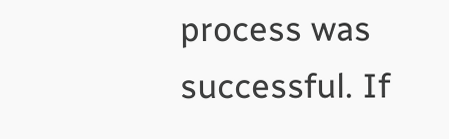process was successful. If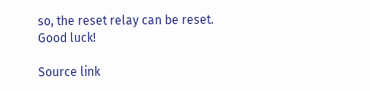so, the reset relay can be reset. Good luck!

Source link